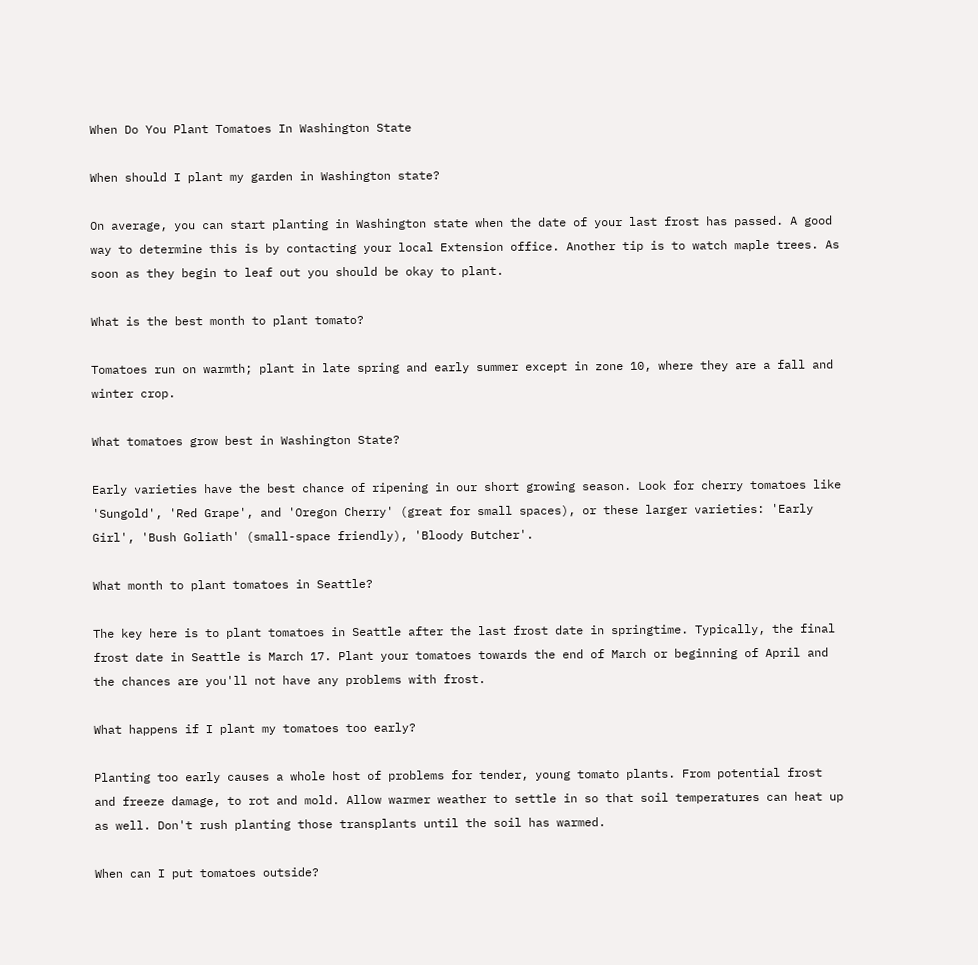When Do You Plant Tomatoes In Washington State

When should I plant my garden in Washington state?

On average, you can start planting in Washington state when the date of your last frost has passed. A good way to determine this is by contacting your local Extension office. Another tip is to watch maple trees. As soon as they begin to leaf out you should be okay to plant.

What is the best month to plant tomato?

Tomatoes run on warmth; plant in late spring and early summer except in zone 10, where they are a fall and winter crop.

What tomatoes grow best in Washington State?

Early varieties have the best chance of ripening in our short growing season. Look for cherry tomatoes like 'Sungold', 'Red Grape', and 'Oregon Cherry' (great for small spaces), or these larger varieties: 'Early Girl', 'Bush Goliath' (small-space friendly), 'Bloody Butcher'.

What month to plant tomatoes in Seattle?

The key here is to plant tomatoes in Seattle after the last frost date in springtime. Typically, the final frost date in Seattle is March 17. Plant your tomatoes towards the end of March or beginning of April and the chances are you'll not have any problems with frost.

What happens if I plant my tomatoes too early?

Planting too early causes a whole host of problems for tender, young tomato plants. From potential frost and freeze damage, to rot and mold. Allow warmer weather to settle in so that soil temperatures can heat up as well. Don't rush planting those transplants until the soil has warmed.

When can I put tomatoes outside?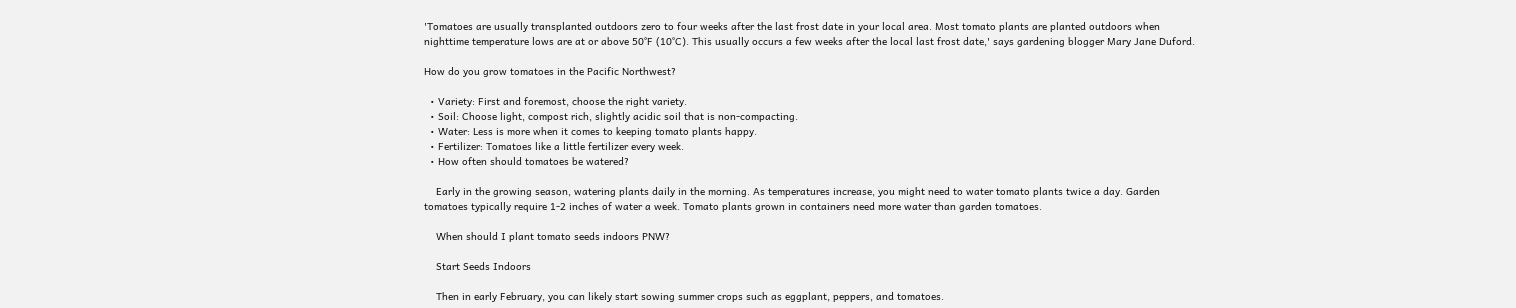'Tomatoes are usually transplanted outdoors zero to four weeks after the last frost date in your local area. Most tomato plants are planted outdoors when nighttime temperature lows are at or above 50°F (10°C). This usually occurs a few weeks after the local last frost date,' says gardening blogger Mary Jane Duford.

How do you grow tomatoes in the Pacific Northwest?

  • Variety: First and foremost, choose the right variety.
  • Soil: Choose light, compost rich, slightly acidic soil that is non-compacting.
  • Water: Less is more when it comes to keeping tomato plants happy.
  • Fertilizer: Tomatoes like a little fertilizer every week.
  • How often should tomatoes be watered?

    Early in the growing season, watering plants daily in the morning. As temperatures increase, you might need to water tomato plants twice a day. Garden tomatoes typically require 1-2 inches of water a week. Tomato plants grown in containers need more water than garden tomatoes.

    When should I plant tomato seeds indoors PNW?

    Start Seeds Indoors

    Then in early February, you can likely start sowing summer crops such as eggplant, peppers, and tomatoes.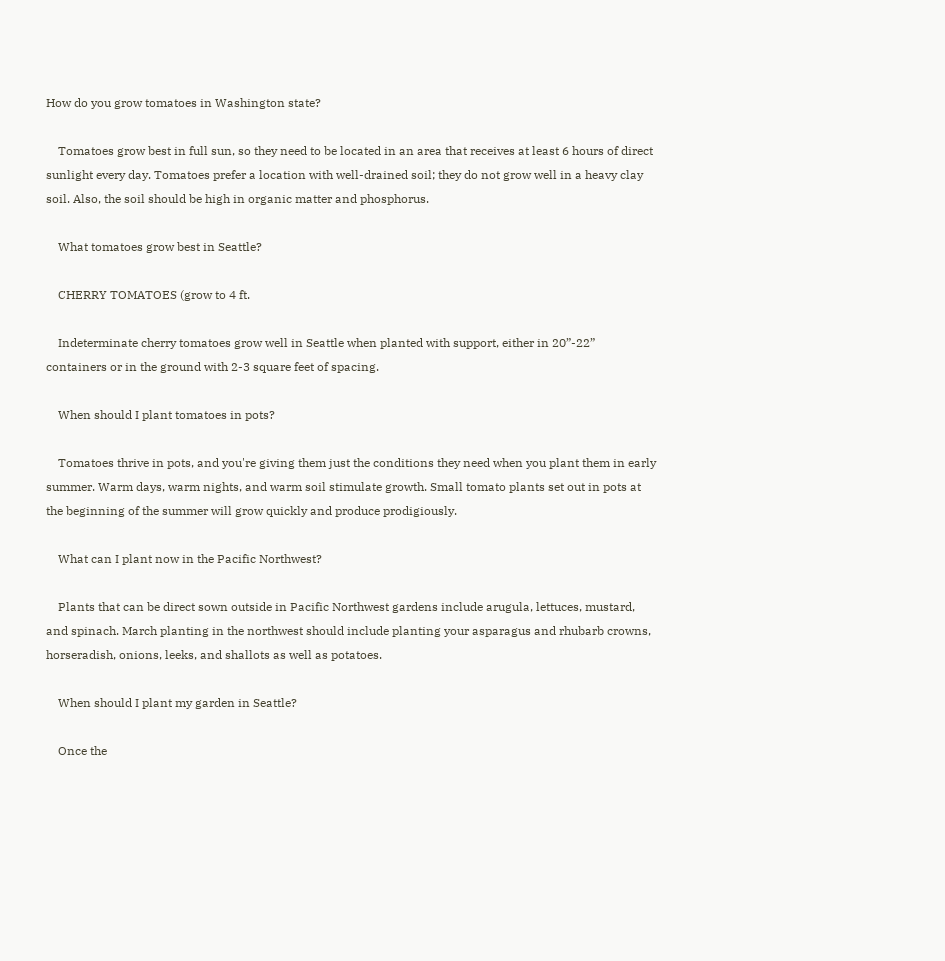How do you grow tomatoes in Washington state?

    Tomatoes grow best in full sun, so they need to be located in an area that receives at least 6 hours of direct sunlight every day. Tomatoes prefer a location with well-drained soil; they do not grow well in a heavy clay soil. Also, the soil should be high in organic matter and phosphorus.

    What tomatoes grow best in Seattle?

    CHERRY TOMATOES (grow to 4 ft.

    Indeterminate cherry tomatoes grow well in Seattle when planted with support, either in 20”-22” containers or in the ground with 2-3 square feet of spacing.

    When should I plant tomatoes in pots?

    Tomatoes thrive in pots, and you're giving them just the conditions they need when you plant them in early summer. Warm days, warm nights, and warm soil stimulate growth. Small tomato plants set out in pots at the beginning of the summer will grow quickly and produce prodigiously.

    What can I plant now in the Pacific Northwest?

    Plants that can be direct sown outside in Pacific Northwest gardens include arugula, lettuces, mustard, and spinach. March planting in the northwest should include planting your asparagus and rhubarb crowns, horseradish, onions, leeks, and shallots as well as potatoes.

    When should I plant my garden in Seattle?

    Once the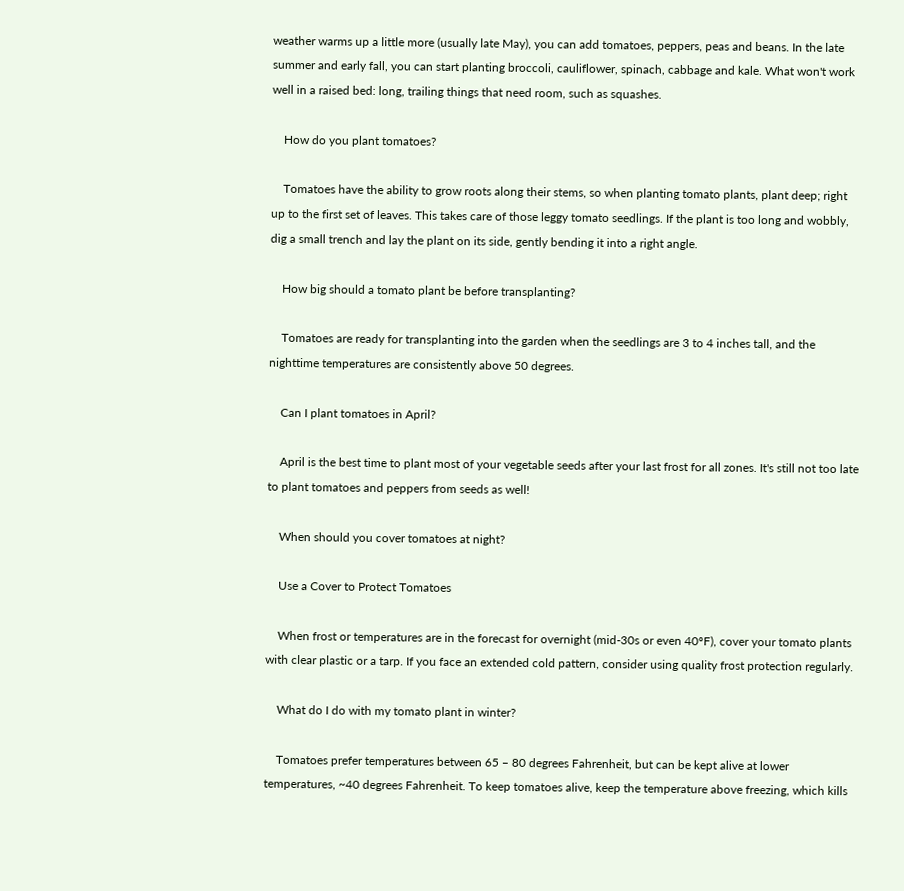weather warms up a little more (usually late May), you can add tomatoes, peppers, peas and beans. In the late summer and early fall, you can start planting broccoli, cauliflower, spinach, cabbage and kale. What won't work well in a raised bed: long, trailing things that need room, such as squashes.

    How do you plant tomatoes?

    Tomatoes have the ability to grow roots along their stems, so when planting tomato plants, plant deep; right up to the first set of leaves. This takes care of those leggy tomato seedlings. If the plant is too long and wobbly, dig a small trench and lay the plant on its side, gently bending it into a right angle.

    How big should a tomato plant be before transplanting?

    Tomatoes are ready for transplanting into the garden when the seedlings are 3 to 4 inches tall, and the nighttime temperatures are consistently above 50 degrees.

    Can I plant tomatoes in April?

    April is the best time to plant most of your vegetable seeds after your last frost for all zones. It's still not too late to plant tomatoes and peppers from seeds as well!

    When should you cover tomatoes at night?

    Use a Cover to Protect Tomatoes

    When frost or temperatures are in the forecast for overnight (mid-30s or even 40ºF), cover your tomato plants with clear plastic or a tarp. If you face an extended cold pattern, consider using quality frost protection regularly.

    What do I do with my tomato plant in winter?

    Tomatoes prefer temperatures between 65 – 80 degrees Fahrenheit, but can be kept alive at lower temperatures, ~40 degrees Fahrenheit. To keep tomatoes alive, keep the temperature above freezing, which kills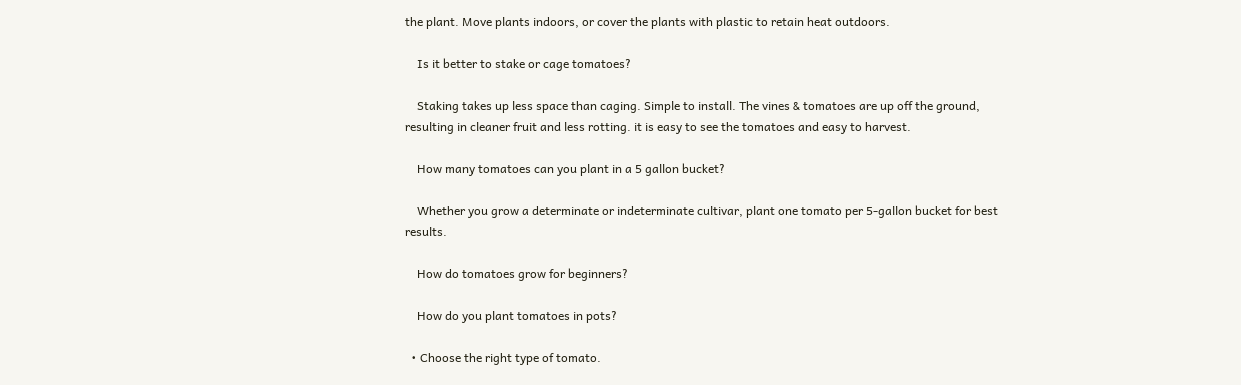the plant. Move plants indoors, or cover the plants with plastic to retain heat outdoors.

    Is it better to stake or cage tomatoes?

    Staking takes up less space than caging. Simple to install. The vines & tomatoes are up off the ground, resulting in cleaner fruit and less rotting. it is easy to see the tomatoes and easy to harvest.

    How many tomatoes can you plant in a 5 gallon bucket?

    Whether you grow a determinate or indeterminate cultivar, plant one tomato per 5-gallon bucket for best results.

    How do tomatoes grow for beginners?

    How do you plant tomatoes in pots?

  • Choose the right type of tomato.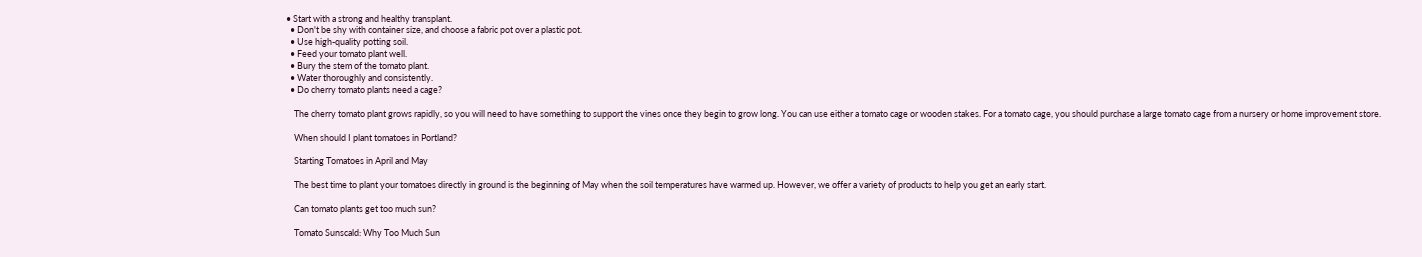• Start with a strong and healthy transplant.
  • Don't be shy with container size, and choose a fabric pot over a plastic pot.
  • Use high-quality potting soil.
  • Feed your tomato plant well.
  • Bury the stem of the tomato plant.
  • Water thoroughly and consistently.
  • Do cherry tomato plants need a cage?

    The cherry tomato plant grows rapidly, so you will need to have something to support the vines once they begin to grow long. You can use either a tomato cage or wooden stakes. For a tomato cage, you should purchase a large tomato cage from a nursery or home improvement store.

    When should I plant tomatoes in Portland?

    Starting Tomatoes in April and May

    The best time to plant your tomatoes directly in ground is the beginning of May when the soil temperatures have warmed up. However, we offer a variety of products to help you get an early start.

    Can tomato plants get too much sun?

    Tomato Sunscald: Why Too Much Sun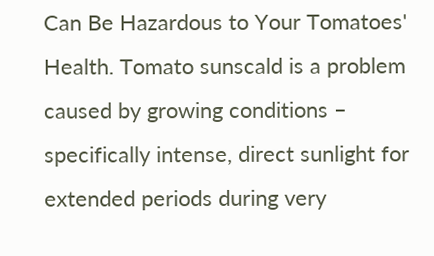Can Be Hazardous to Your Tomatoes' Health. Tomato sunscald is a problem caused by growing conditions – specifically intense, direct sunlight for extended periods during very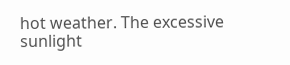hot weather. The excessive sunlight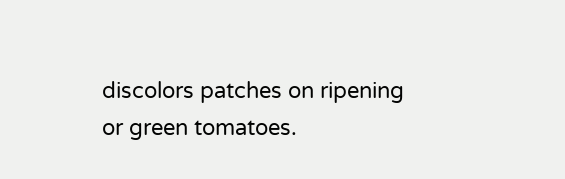discolors patches on ripening or green tomatoes.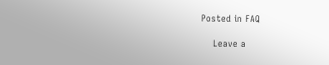Posted in FAQ

    Leave a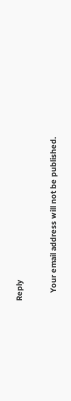Reply

    Your email address will not be published.